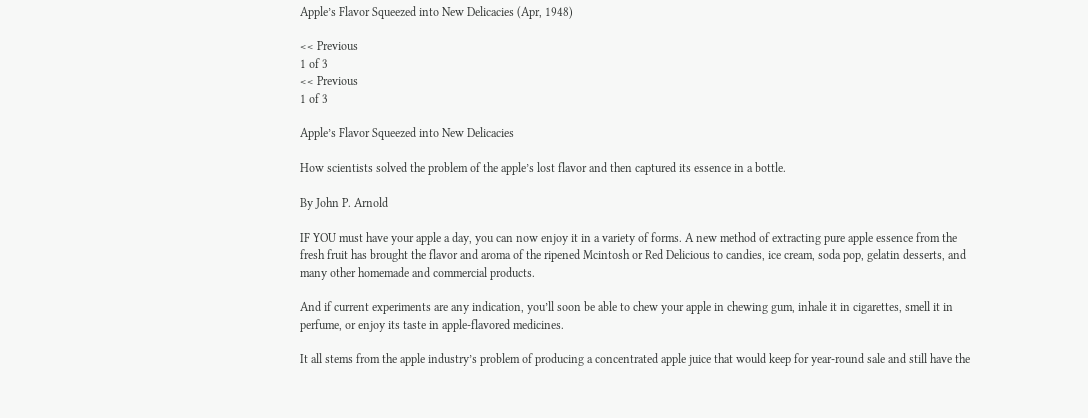Apple’s Flavor Squeezed into New Delicacies (Apr, 1948)

<< Previous
1 of 3
<< Previous
1 of 3

Apple’s Flavor Squeezed into New Delicacies

How scientists solved the problem of the apple’s lost flavor and then captured its essence in a bottle.

By John P. Arnold

IF YOU must have your apple a day, you can now enjoy it in a variety of forms. A new method of extracting pure apple essence from the fresh fruit has brought the flavor and aroma of the ripened Mcintosh or Red Delicious to candies, ice cream, soda pop, gelatin desserts, and many other homemade and commercial products.

And if current experiments are any indication, you’ll soon be able to chew your apple in chewing gum, inhale it in cigarettes, smell it in perfume, or enjoy its taste in apple-flavored medicines.

It all stems from the apple industry’s problem of producing a concentrated apple juice that would keep for year-round sale and still have the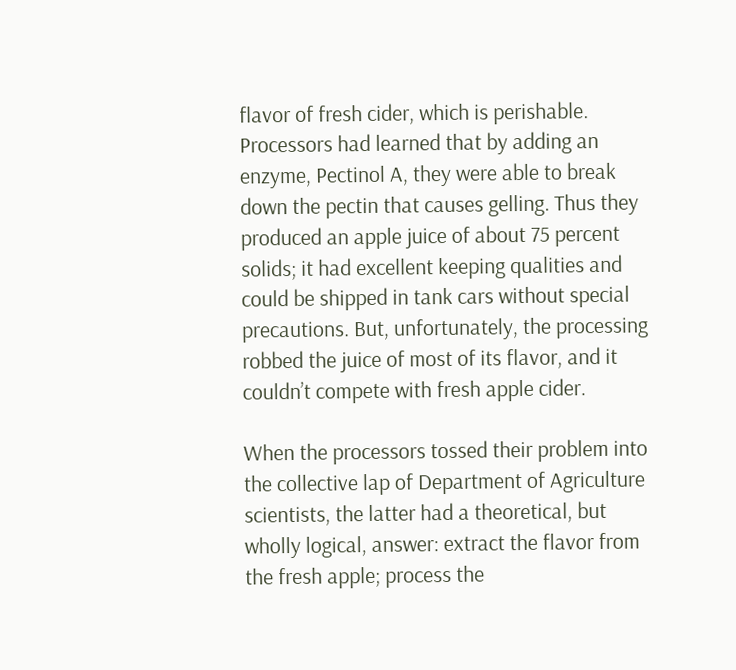flavor of fresh cider, which is perishable. Processors had learned that by adding an enzyme, Pectinol A, they were able to break down the pectin that causes gelling. Thus they produced an apple juice of about 75 percent solids; it had excellent keeping qualities and could be shipped in tank cars without special precautions. But, unfortunately, the processing robbed the juice of most of its flavor, and it couldn’t compete with fresh apple cider.

When the processors tossed their problem into the collective lap of Department of Agriculture scientists, the latter had a theoretical, but wholly logical, answer: extract the flavor from the fresh apple; process the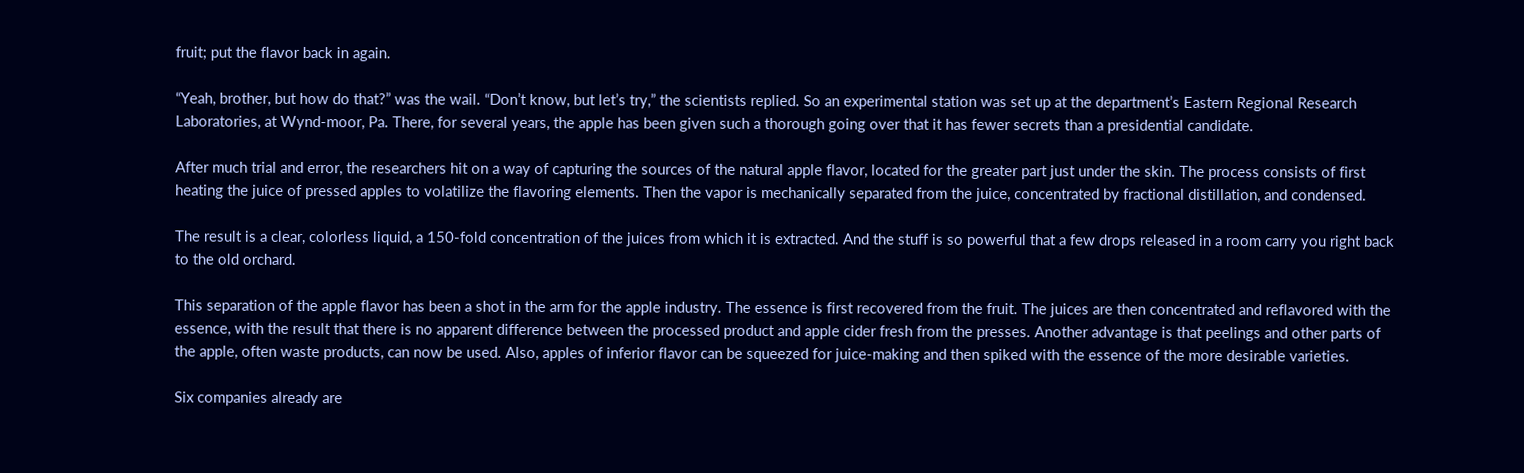fruit; put the flavor back in again.

“Yeah, brother, but how do that?” was the wail. “Don’t know, but let’s try,” the scientists replied. So an experimental station was set up at the department’s Eastern Regional Research Laboratories, at Wynd-moor, Pa. There, for several years, the apple has been given such a thorough going over that it has fewer secrets than a presidential candidate.

After much trial and error, the researchers hit on a way of capturing the sources of the natural apple flavor, located for the greater part just under the skin. The process consists of first heating the juice of pressed apples to volatilize the flavoring elements. Then the vapor is mechanically separated from the juice, concentrated by fractional distillation, and condensed.

The result is a clear, colorless liquid, a 150-fold concentration of the juices from which it is extracted. And the stuff is so powerful that a few drops released in a room carry you right back to the old orchard.

This separation of the apple flavor has been a shot in the arm for the apple industry. The essence is first recovered from the fruit. The juices are then concentrated and reflavored with the essence, with the result that there is no apparent difference between the processed product and apple cider fresh from the presses. Another advantage is that peelings and other parts of the apple, often waste products, can now be used. Also, apples of inferior flavor can be squeezed for juice-making and then spiked with the essence of the more desirable varieties.

Six companies already are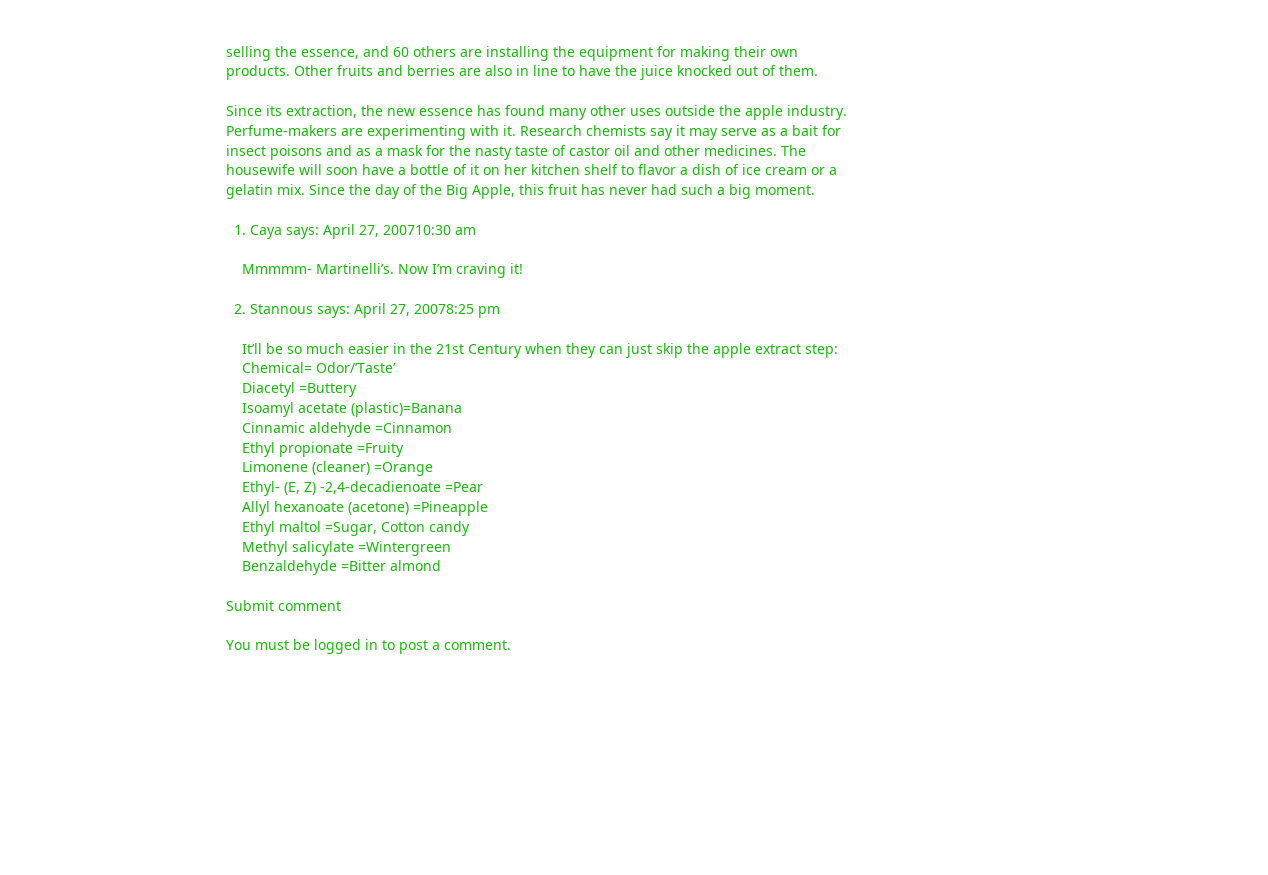selling the essence, and 60 others are installing the equipment for making their own products. Other fruits and berries are also in line to have the juice knocked out of them.

Since its extraction, the new essence has found many other uses outside the apple industry. Perfume-makers are experimenting with it. Research chemists say it may serve as a bait for insect poisons and as a mask for the nasty taste of castor oil and other medicines. The housewife will soon have a bottle of it on her kitchen shelf to flavor a dish of ice cream or a gelatin mix. Since the day of the Big Apple, this fruit has never had such a big moment.

  1. Caya says: April 27, 200710:30 am

    Mmmmm- Martinelli’s. Now I’m craving it!

  2. Stannous says: April 27, 20078:25 pm

    It’ll be so much easier in the 21st Century when they can just skip the apple extract step:
    Chemical= Odor/’Taste’
    Diacetyl =Buttery
    Isoamyl acetate (plastic)=Banana
    Cinnamic aldehyde =Cinnamon
    Ethyl propionate =Fruity
    Limonene (cleaner) =Orange
    Ethyl- (E, Z) -2,4-decadienoate =Pear
    Allyl hexanoate (acetone) =Pineapple
    Ethyl maltol =Sugar, Cotton candy
    Methyl salicylate =Wintergreen
    Benzaldehyde =Bitter almond

Submit comment

You must be logged in to post a comment.